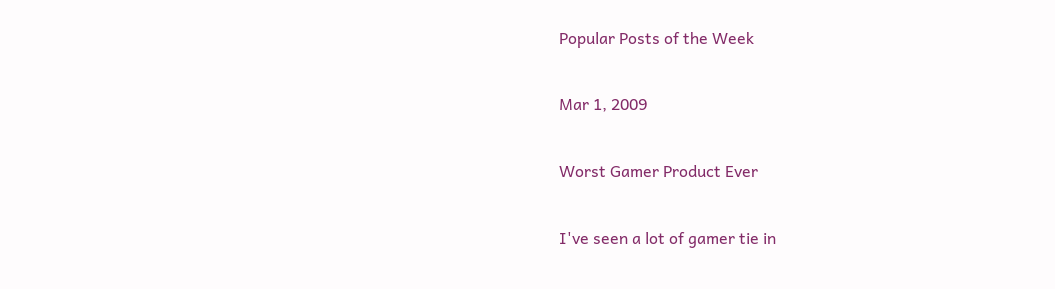Popular Posts of the Week

Mar 1, 2009

Worst Gamer Product Ever

I've seen a lot of gamer tie in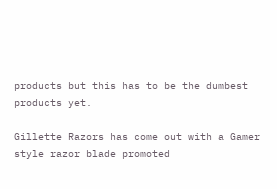products but this has to be the dumbest products yet.

Gillette Razors has come out with a Gamer style razor blade promoted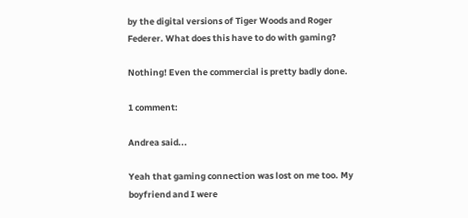by the digital versions of Tiger Woods and Roger Federer. What does this have to do with gaming?

Nothing! Even the commercial is pretty badly done.

1 comment:

Andrea said...

Yeah that gaming connection was lost on me too. My boyfriend and I were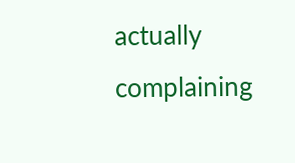actually complaining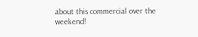about this commercial over the weekend!